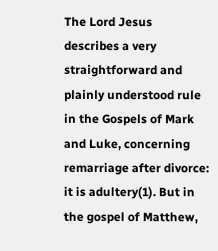The Lord Jesus describes a very straightforward and plainly understood rule in the Gospels of Mark and Luke, concerning remarriage after divorce: it is adultery(1). But in the gospel of Matthew,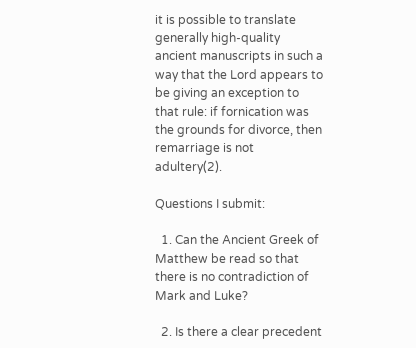it is possible to translate generally high-quality ancient manuscripts in such a way that the Lord appears to be giving an exception to that rule: if fornication was the grounds for divorce, then remarriage is not adultery(2).

Questions I submit:

  1. Can the Ancient Greek of Matthew be read so that there is no contradiction of Mark and Luke?

  2. Is there a clear precedent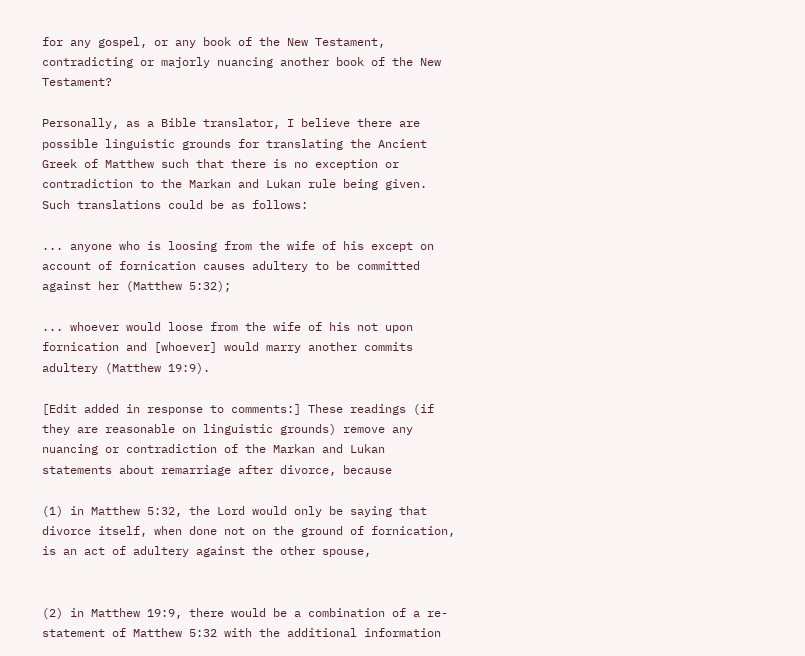for any gospel, or any book of the New Testament, contradicting or majorly nuancing another book of the New Testament?

Personally, as a Bible translator, I believe there are possible linguistic grounds for translating the Ancient Greek of Matthew such that there is no exception or contradiction to the Markan and Lukan rule being given. Such translations could be as follows:

... anyone who is loosing from the wife of his except on account of fornication causes adultery to be committed against her (Matthew 5:32);

... whoever would loose from the wife of his not upon fornication and [whoever] would marry another commits adultery (Matthew 19:9).

[Edit added in response to comments:] These readings (if they are reasonable on linguistic grounds) remove any nuancing or contradiction of the Markan and Lukan statements about remarriage after divorce, because

(1) in Matthew 5:32, the Lord would only be saying that divorce itself, when done not on the ground of fornication, is an act of adultery against the other spouse,


(2) in Matthew 19:9, there would be a combination of a re-statement of Matthew 5:32 with the additional information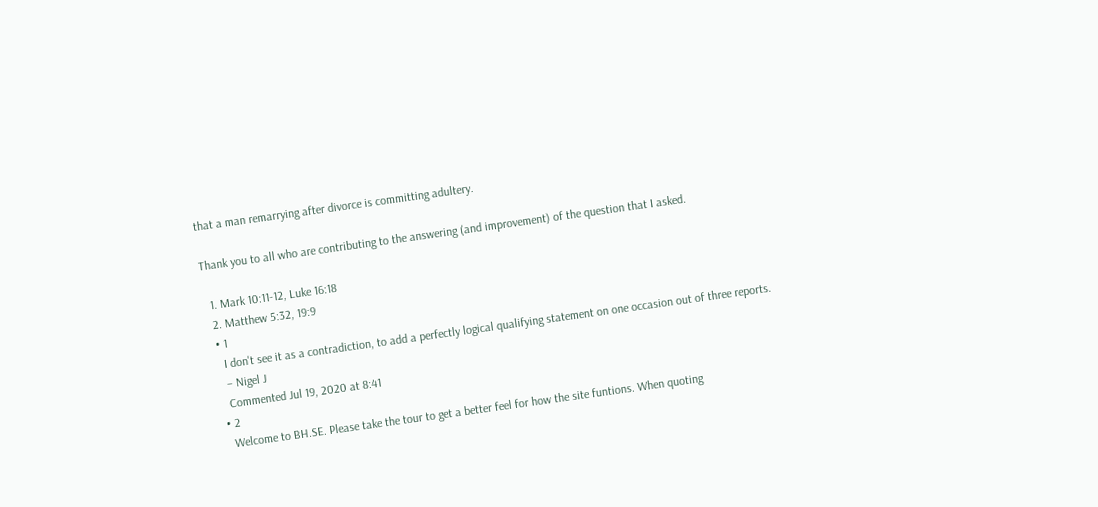that a man remarrying after divorce is committing adultery.

Thank you to all who are contributing to the answering (and improvement) of the question that I asked.

  1. Mark 10:11-12, Luke 16:18
  2. Matthew 5:32, 19:9
  • 1
    I don't see it as a contradiction, to add a perfectly logical qualifying statement on one occasion out of three reports.
    – Nigel J
    Commented Jul 19, 2020 at 8:41
  • 2
    Welcome to BH.SE. Please take the tour to get a better feel for how the site funtions. When quoting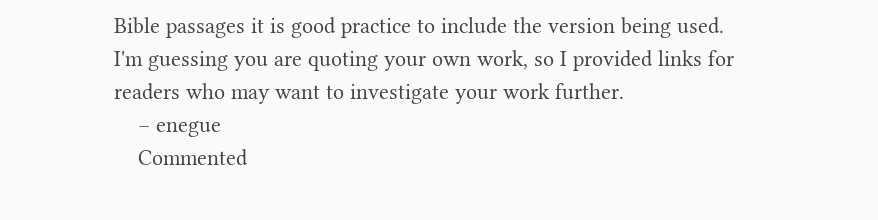Bible passages it is good practice to include the version being used. I'm guessing you are quoting your own work, so I provided links for readers who may want to investigate your work further.
    – enegue
    Commented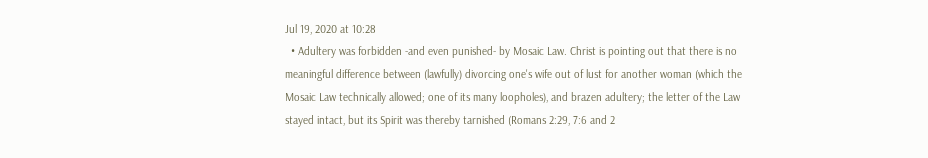Jul 19, 2020 at 10:28
  • Adultery was forbidden -and even punished- by Mosaic Law. Christ is pointing out that there is no meaningful difference between (lawfully) divorcing one's wife out of lust for another woman (which the Mosaic Law technically allowed; one of its many loopholes), and brazen adultery; the letter of the Law stayed intact, but its Spirit was thereby tarnished (Romans 2:29, 7:6 and 2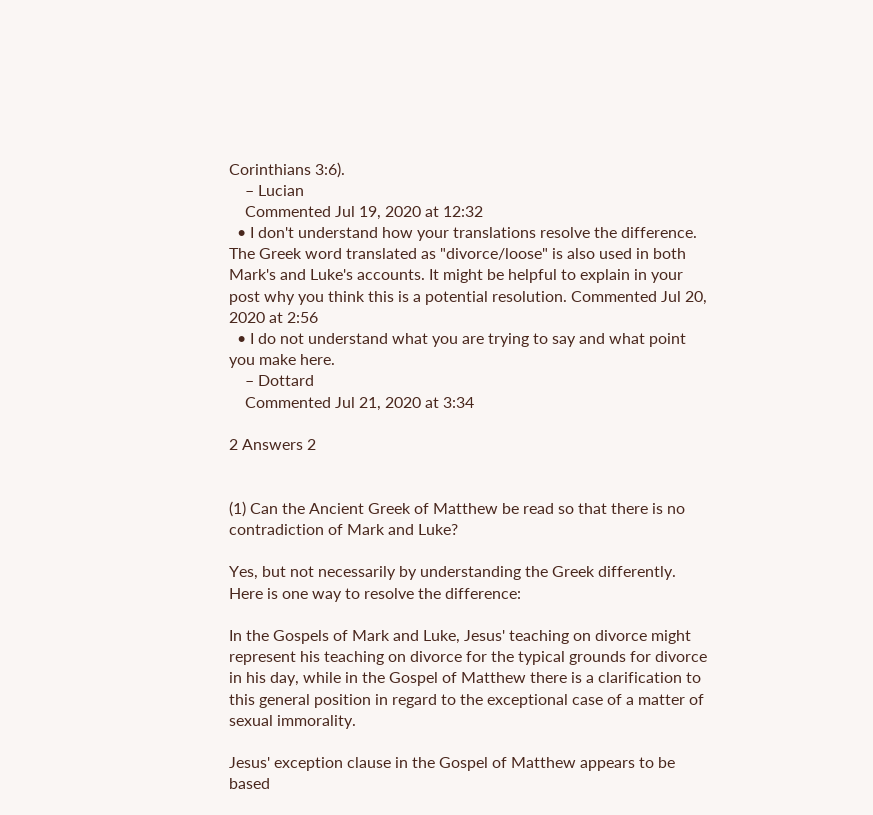Corinthians 3:6).
    – Lucian
    Commented Jul 19, 2020 at 12:32
  • I don't understand how your translations resolve the difference. The Greek word translated as "divorce/loose" is also used in both Mark's and Luke's accounts. It might be helpful to explain in your post why you think this is a potential resolution. Commented Jul 20, 2020 at 2:56
  • I do not understand what you are trying to say and what point you make here.
    – Dottard
    Commented Jul 21, 2020 at 3:34

2 Answers 2


(1) Can the Ancient Greek of Matthew be read so that there is no contradiction of Mark and Luke?

Yes, but not necessarily by understanding the Greek differently. Here is one way to resolve the difference:

In the Gospels of Mark and Luke, Jesus' teaching on divorce might represent his teaching on divorce for the typical grounds for divorce in his day, while in the Gospel of Matthew there is a clarification to this general position in regard to the exceptional case of a matter of sexual immorality.

Jesus' exception clause in the Gospel of Matthew appears to be based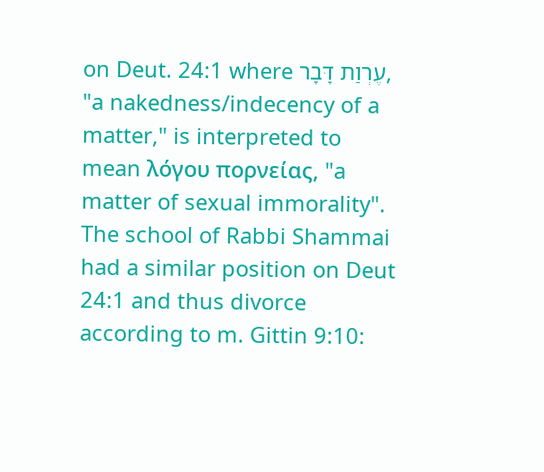on Deut. 24:1 where עֶרְוַת דָּבָר, "a nakedness/indecency of a matter," is interpreted to mean λόγου πορνείας, "a matter of sexual immorality". The school of Rabbi Shammai had a similar position on Deut 24:1 and thus divorce according to m. Gittin 9:10: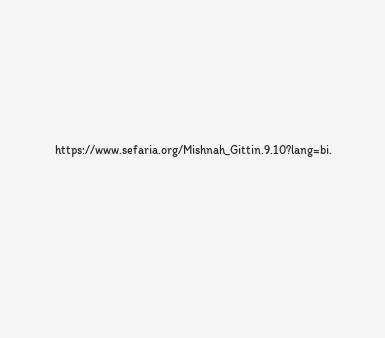https://www.sefaria.org/Mishnah_Gittin.9.10?lang=bi.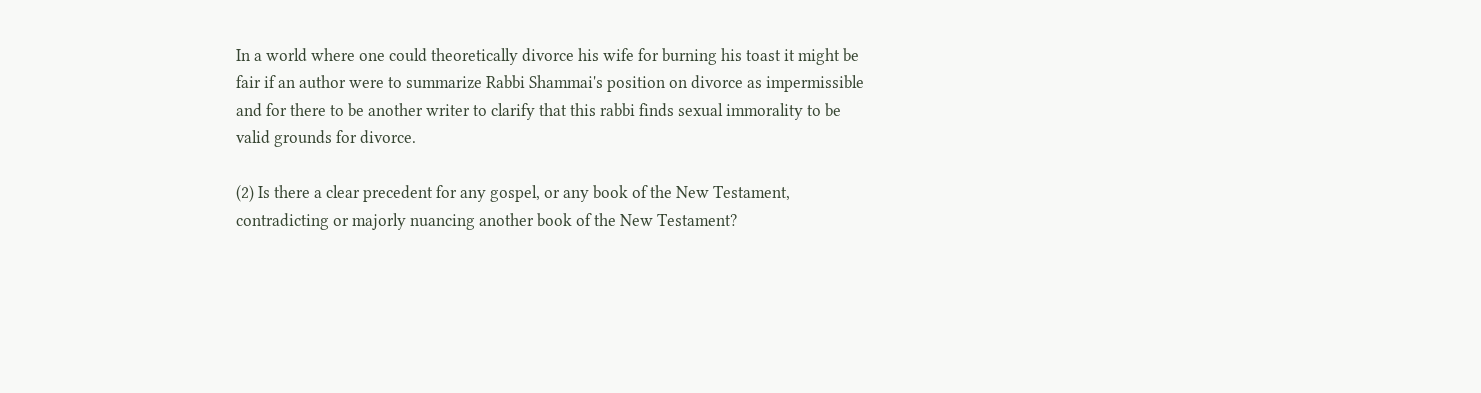In a world where one could theoretically divorce his wife for burning his toast it might be fair if an author were to summarize Rabbi Shammai's position on divorce as impermissible and for there to be another writer to clarify that this rabbi finds sexual immorality to be valid grounds for divorce.

(2) Is there a clear precedent for any gospel, or any book of the New Testament, contradicting or majorly nuancing another book of the New Testament?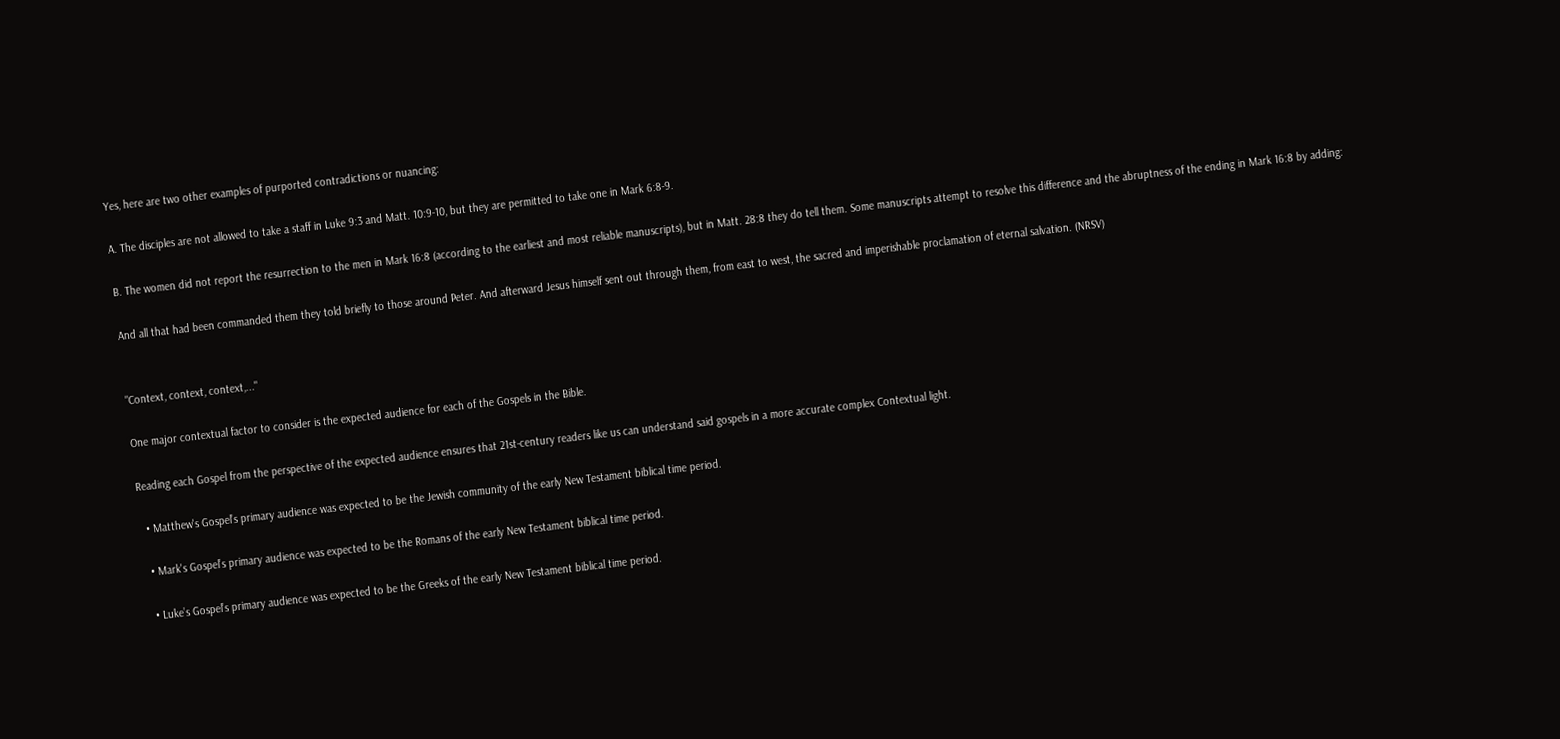Yes, here are two other examples of purported contradictions or nuancing:

A. The disciples are not allowed to take a staff in Luke 9:3 and Matt. 10:9-10, but they are permitted to take one in Mark 6:8-9.

B. The women did not report the resurrection to the men in Mark 16:8 (according to the earliest and most reliable manuscripts), but in Matt. 28:8 they do tell them. Some manuscripts attempt to resolve this difference and the abruptness of the ending in Mark 16:8 by adding:

And all that had been commanded them they told briefly to those around Peter. And afterward Jesus himself sent out through them, from east to west, the sacred and imperishable proclamation of eternal salvation. (NRSV)


"Context, context, context,..."

One major contextual factor to consider is the expected audience for each of the Gospels in the Bible.

Reading each Gospel from the perspective of the expected audience ensures that 21st-century readers like us can understand said gospels in a more accurate complex Contextual light.

  • Matthew's Gospel’s primary audience was expected to be the Jewish community of the early New Testament biblical time period.

  • Mark's Gospel’s primary audience was expected to be the Romans of the early New Testament biblical time period.

  • Luke’s Gospel’s primary audience was expected to be the Greeks of the early New Testament biblical time period.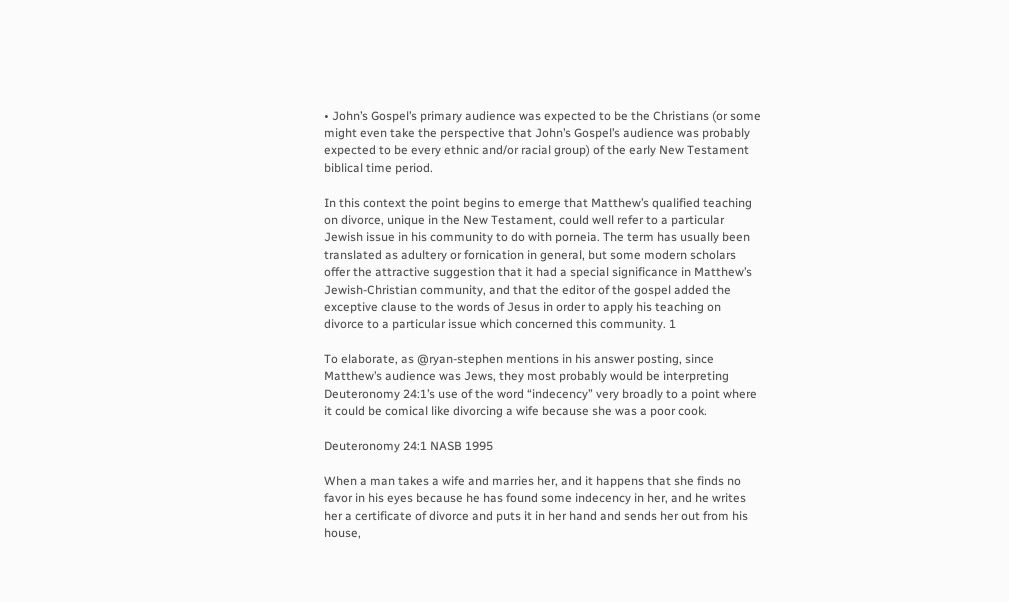• John’s Gospel’s primary audience was expected to be the Christians (or some might even take the perspective that John’s Gospel’s audience was probably expected to be every ethnic and/or racial group) of the early New Testament biblical time period.

In this context the point begins to emerge that Matthew’s qualified teaching on divorce, unique in the New Testament, could well refer to a particular Jewish issue in his community to do with porneia. The term has usually been translated as adultery or fornication in general, but some modern scholars offer the attractive suggestion that it had a special significance in Matthew’s Jewish-Christian community, and that the editor of the gospel added the exceptive clause to the words of Jesus in order to apply his teaching on divorce to a particular issue which concerned this community. 1

To elaborate, as @ryan-stephen mentions in his answer posting, since Matthew’s audience was Jews, they most probably would be interpreting Deuteronomy 24:1’s use of the word “indecency” very broadly to a point where it could be comical like divorcing a wife because she was a poor cook.

Deuteronomy 24:1 NASB 1995

When a man takes a wife and marries her, and it happens that she finds no favor in his eyes because he has found some indecency in her, and he writes her a certificate of divorce and puts it in her hand and sends her out from his house,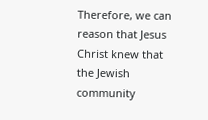Therefore, we can reason that Jesus Christ knew that the Jewish community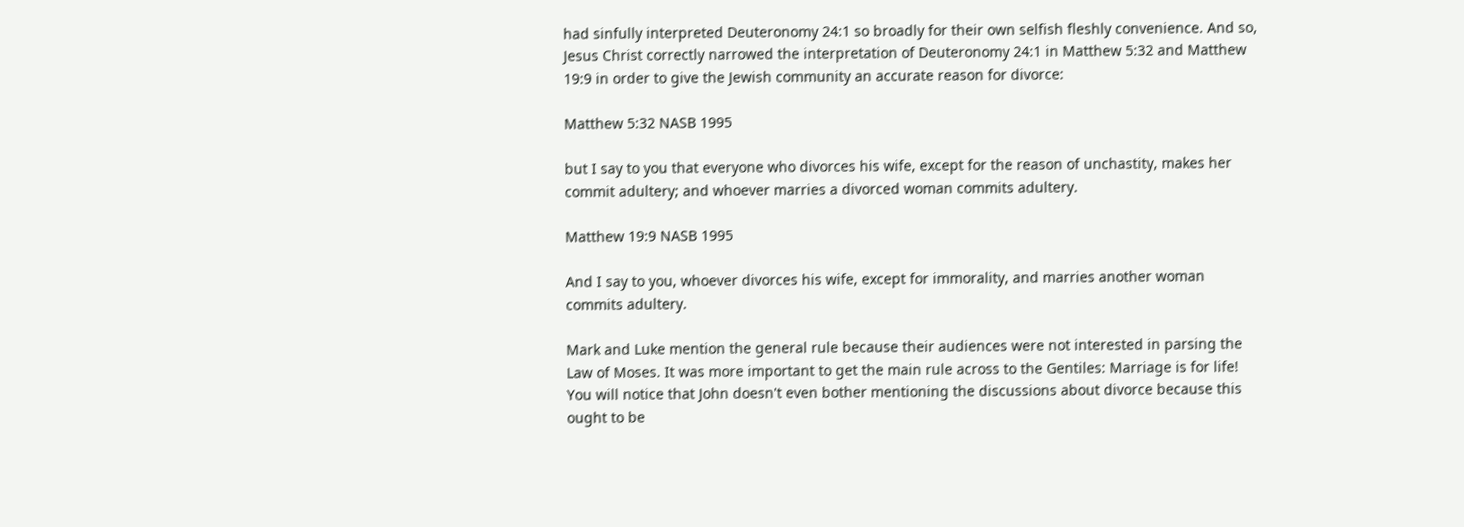had sinfully interpreted Deuteronomy 24:1 so broadly for their own selfish fleshly convenience. And so, Jesus Christ correctly narrowed the interpretation of Deuteronomy 24:1 in Matthew 5:32 and Matthew 19:9 in order to give the Jewish community an accurate reason for divorce:

Matthew 5:32 NASB 1995

but I say to you that everyone who divorces his wife, except for the reason of unchastity, makes her commit adultery; and whoever marries a divorced woman commits adultery.

Matthew 19:9 NASB 1995

And I say to you, whoever divorces his wife, except for immorality, and marries another woman commits adultery.

Mark and Luke mention the general rule because their audiences were not interested in parsing the Law of Moses. It was more important to get the main rule across to the Gentiles: Marriage is for life! You will notice that John doesn't even bother mentioning the discussions about divorce because this ought to be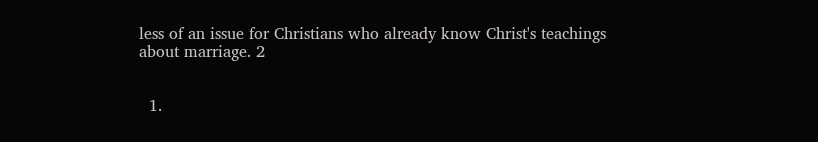less of an issue for Christians who already know Christ's teachings about marriage. 2


  1.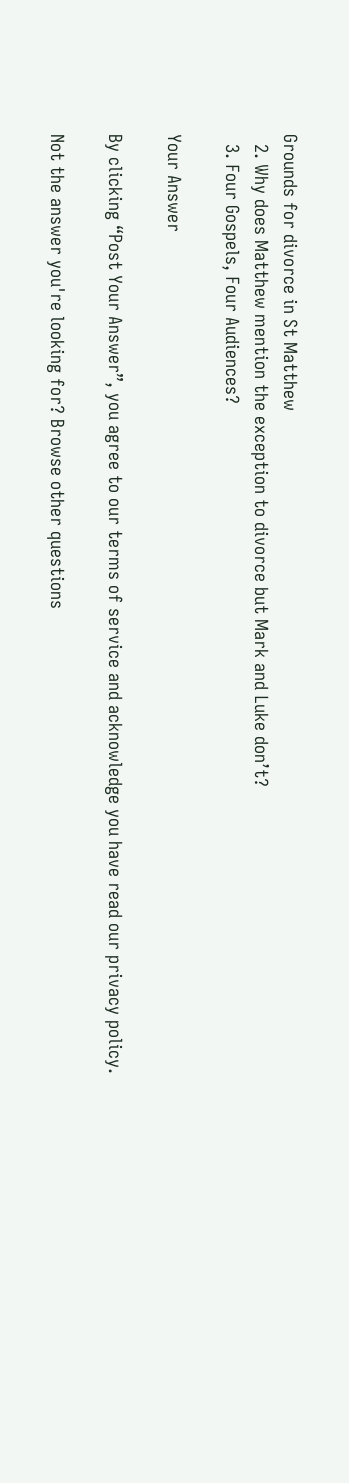Grounds for divorce in St Matthew
  2. Why does Matthew mention the exception to divorce but Mark and Luke don’t?
  3. Four Gospels, Four Audiences?

Your Answer

By clicking “Post Your Answer”, you agree to our terms of service and acknowledge you have read our privacy policy.

Not the answer you're looking for? Browse other questions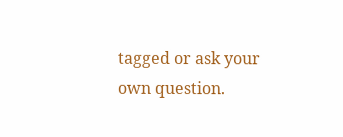tagged or ask your own question.